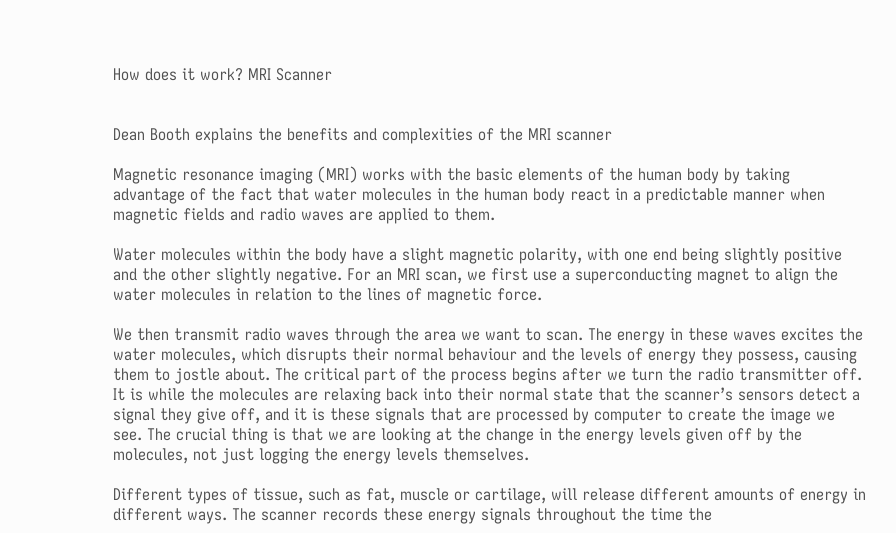How does it work? MRI Scanner


Dean Booth explains the benefits and complexities of the MRI scanner

Magnetic resonance imaging (MRI) works with the basic elements of the human body by taking advantage of the fact that water molecules in the human body react in a predictable manner when magnetic fields and radio waves are applied to them.

Water molecules within the body have a slight magnetic polarity, with one end being slightly positive and the other slightly negative. For an MRI scan, we first use a superconducting magnet to align the water molecules in relation to the lines of magnetic force.

We then transmit radio waves through the area we want to scan. The energy in these waves excites the water molecules, which disrupts their normal behaviour and the levels of energy they possess, causing them to jostle about. The critical part of the process begins after we turn the radio transmitter off. It is while the molecules are relaxing back into their normal state that the scanner’s sensors detect a signal they give off, and it is these signals that are processed by computer to create the image we see. The crucial thing is that we are looking at the change in the energy levels given off by the molecules, not just logging the energy levels themselves.

Different types of tissue, such as fat, muscle or cartilage, will release different amounts of energy in different ways. The scanner records these energy signals throughout the time the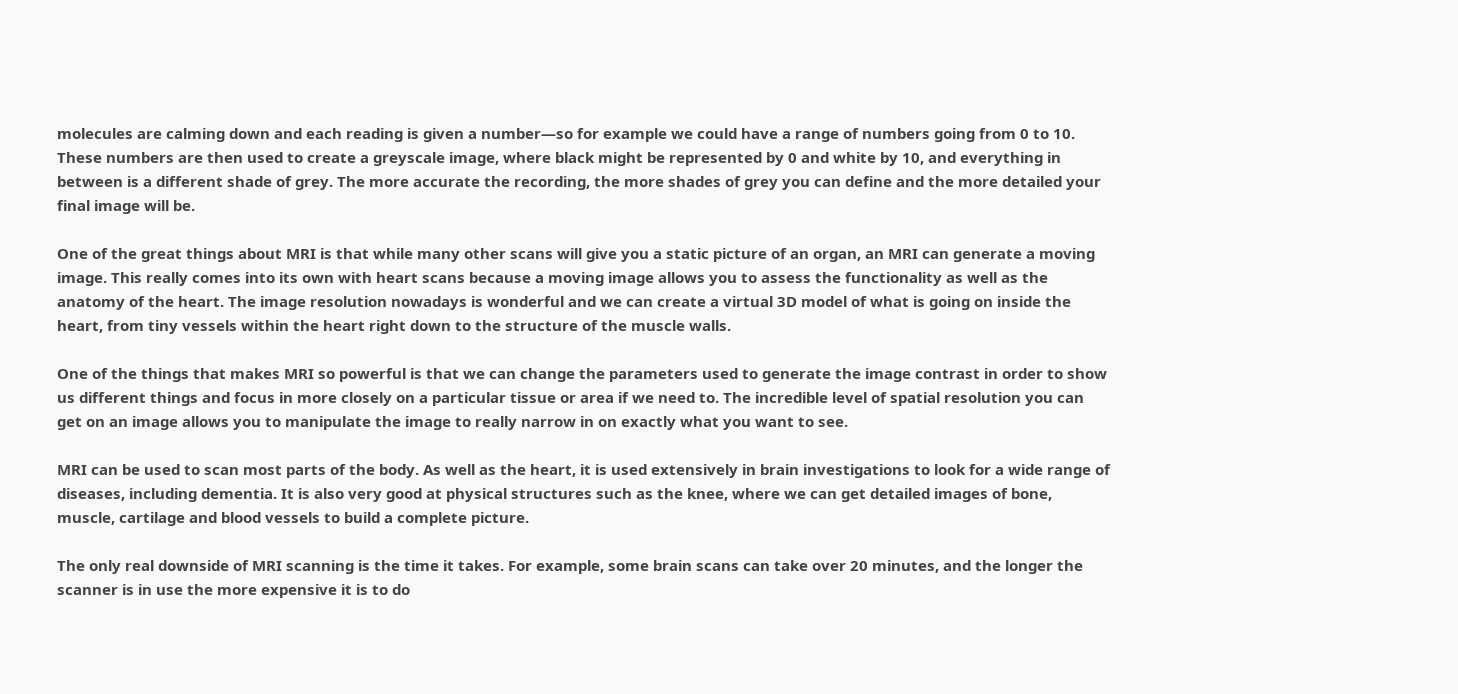molecules are calming down and each reading is given a number—so for example we could have a range of numbers going from 0 to 10. These numbers are then used to create a greyscale image, where black might be represented by 0 and white by 10, and everything in between is a different shade of grey. The more accurate the recording, the more shades of grey you can define and the more detailed your final image will be.

One of the great things about MRI is that while many other scans will give you a static picture of an organ, an MRI can generate a moving image. This really comes into its own with heart scans because a moving image allows you to assess the functionality as well as the anatomy of the heart. The image resolution nowadays is wonderful and we can create a virtual 3D model of what is going on inside the heart, from tiny vessels within the heart right down to the structure of the muscle walls.

One of the things that makes MRI so powerful is that we can change the parameters used to generate the image contrast in order to show us different things and focus in more closely on a particular tissue or area if we need to. The incredible level of spatial resolution you can get on an image allows you to manipulate the image to really narrow in on exactly what you want to see.

MRI can be used to scan most parts of the body. As well as the heart, it is used extensively in brain investigations to look for a wide range of diseases, including dementia. It is also very good at physical structures such as the knee, where we can get detailed images of bone, muscle, cartilage and blood vessels to build a complete picture.

The only real downside of MRI scanning is the time it takes. For example, some brain scans can take over 20 minutes, and the longer the scanner is in use the more expensive it is to do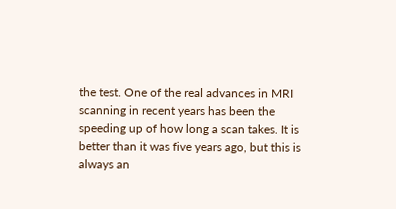the test. One of the real advances in MRI scanning in recent years has been the speeding up of how long a scan takes. It is better than it was five years ago, but this is always an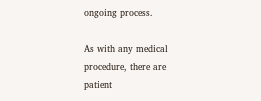ongoing process.

As with any medical procedure, there are patient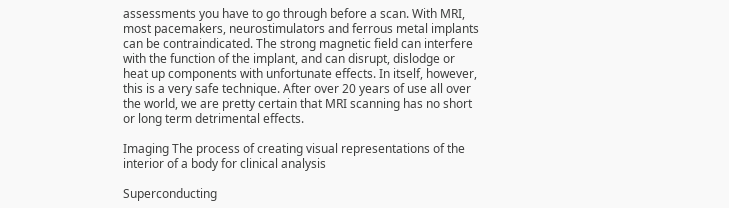assessments you have to go through before a scan. With MRI, most pacemakers, neurostimulators and ferrous metal implants can be contraindicated. The strong magnetic field can interfere with the function of the implant, and can disrupt, dislodge or heat up components with unfortunate effects. In itself, however, this is a very safe technique. After over 20 years of use all over the world, we are pretty certain that MRI scanning has no short or long term detrimental effects.

Imaging The process of creating visual representations of the interior of a body for clinical analysis

Superconducting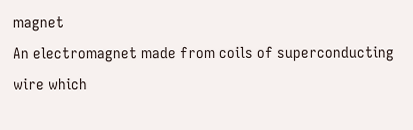magnet
An electromagnet made from coils of superconducting wire which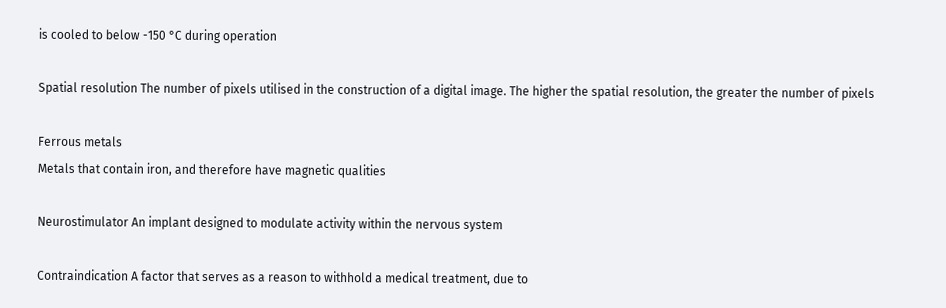is cooled to below -150 °C during operation

Spatial resolution The number of pixels utilised in the construction of a digital image. The higher the spatial resolution, the greater the number of pixels

Ferrous metals
Metals that contain iron, and therefore have magnetic qualities

Neurostimulator An implant designed to modulate activity within the nervous system

Contraindication A factor that serves as a reason to withhold a medical treatment, due to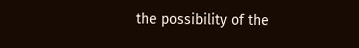the possibility of the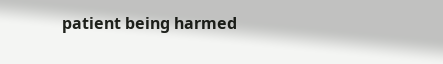patient being harmed